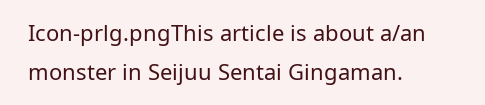Icon-prlg.pngThis article is about a/an monster in Seijuu Sentai Gingaman.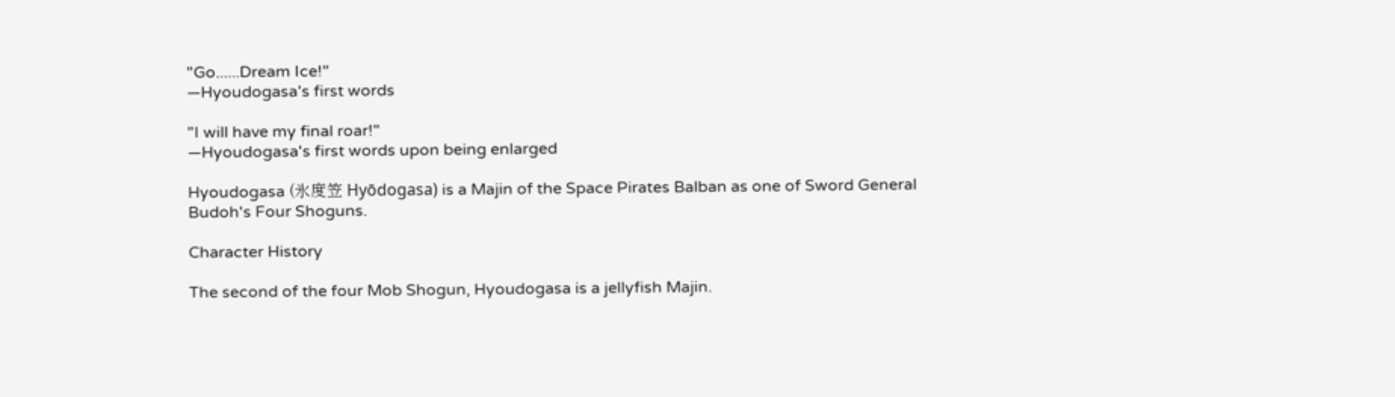"Go......Dream Ice!"
―Hyoudogasa's first words

"I will have my final roar!"
―Hyoudogasa's first words upon being enlarged

Hyoudogasa (氷度笠 Hyōdogasa) is a Majin of the Space Pirates Balban as one of Sword General Budoh's Four Shoguns.

Character History

The second of the four Mob Shogun, Hyoudogasa is a jellyfish Majin.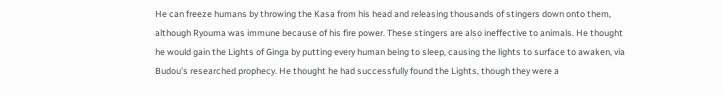He can freeze humans by throwing the Kasa from his head and releasing thousands of stingers down onto them, although Ryouma was immune because of his fire power. These stingers are also ineffective to animals. He thought he would gain the Lights of Ginga by putting every human being to sleep, causing the lights to surface to awaken, via Budou's researched prophecy. He thought he had successfully found the Lights, though they were a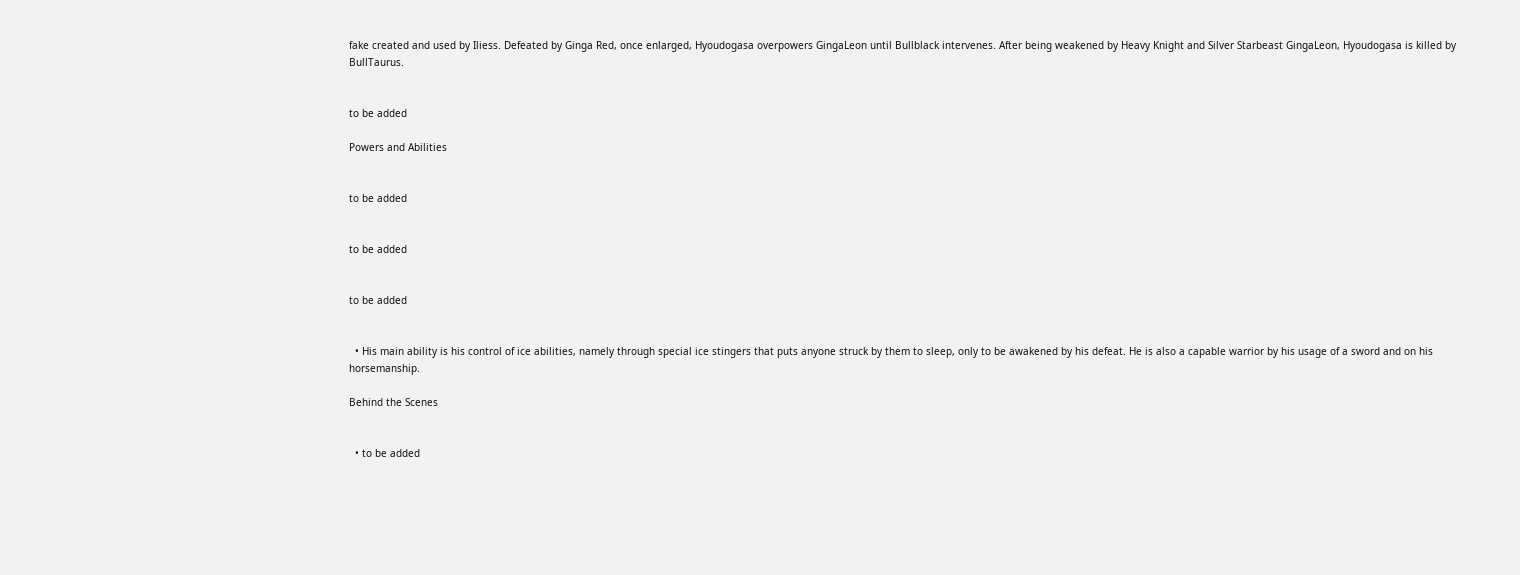fake created and used by Iliess. Defeated by Ginga Red, once enlarged, Hyoudogasa overpowers GingaLeon until Bullblack intervenes. After being weakened by Heavy Knight and Silver Starbeast GingaLeon, Hyoudogasa is killed by BullTaurus.


to be added

Powers and Abilities


to be added


to be added


to be added


  • His main ability is his control of ice abilities, namely through special ice stingers that puts anyone struck by them to sleep, only to be awakened by his defeat. He is also a capable warrior by his usage of a sword and on his horsemanship.

Behind the Scenes


  • to be added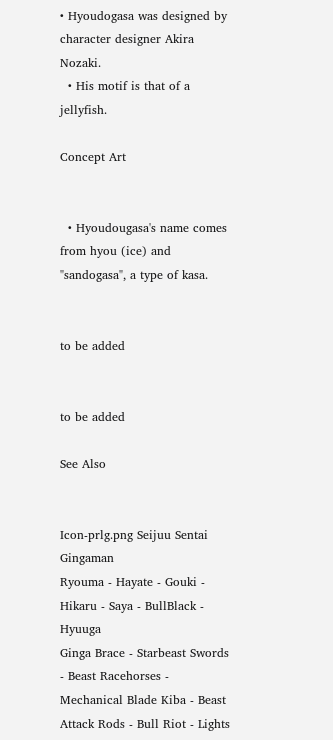• Hyoudogasa was designed by character designer Akira Nozaki.
  • His motif is that of a jellyfish.

Concept Art


  • Hyoudougasa's name comes from hyou (ice) and "sandogasa", a type of kasa.


to be added


to be added

See Also


Icon-prlg.png Seijuu Sentai Gingaman
Ryouma - Hayate - Gouki - Hikaru - Saya - BullBlack - Hyuuga
Ginga Brace - Starbeast Swords - Beast Racehorses - Mechanical Blade Kiba - Beast Attack Rods - Bull Riot - Lights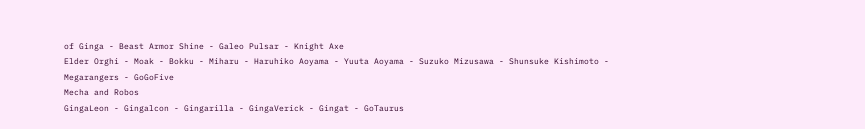of Ginga - Beast Armor Shine - Galeo Pulsar - Knight Axe
Elder Orghi - Moak - Bokku - Miharu - Haruhiko Aoyama - Yuuta Aoyama - Suzuko Mizusawa - Shunsuke Kishimoto - Megarangers - GoGoFive
Mecha and Robos
GingaLeon - Gingalcon - Gingarilla - GingaVerick - Gingat - GoTaurus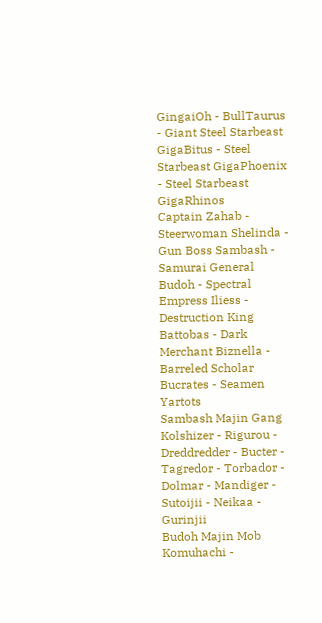GingaiOh - BullTaurus - Giant Steel Starbeast GigaBitus - Steel Starbeast GigaPhoenix - Steel Starbeast GigaRhinos
Captain Zahab - Steerwoman Shelinda - Gun Boss Sambash - Samurai General Budoh - Spectral Empress Iliess - Destruction King Battobas - Dark Merchant Biznella - Barreled Scholar Bucrates - Seamen Yartots
Sambash Majin Gang
Kolshizer - Rigurou - Dreddredder - Bucter - Tagredor - Torbador - Dolmar - Mandiger - Sutoijii - Neikaa - Gurinjii
Budoh Majin Mob
Komuhachi -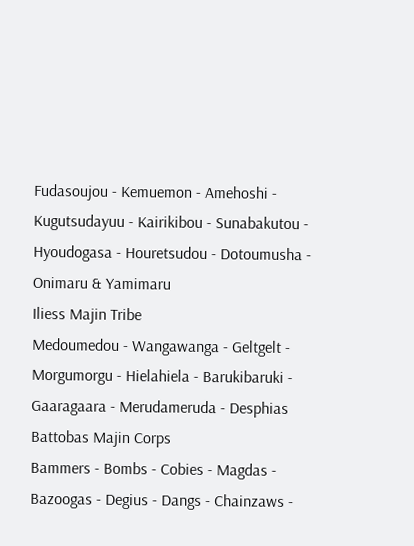Fudasoujou - Kemuemon - Amehoshi - Kugutsudayuu - Kairikibou - Sunabakutou - Hyoudogasa - Houretsudou - Dotoumusha - Onimaru & Yamimaru
Iliess Majin Tribe
Medoumedou - Wangawanga - Geltgelt - Morgumorgu - Hielahiela - Barukibaruki - Gaaragaara - Merudameruda - Desphias
Battobas Majin Corps
Bammers - Bombs - Cobies - Magdas - Bazoogas - Degius - Dangs - Chainzaws -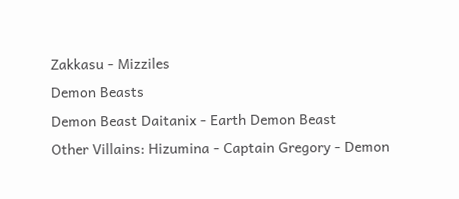Zakkasu - Mizziles
Demon Beasts
Demon Beast Daitanix - Earth Demon Beast
Other Villains: Hizumina - Captain Gregory - Demon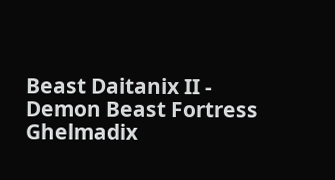Beast Daitanix II - Demon Beast Fortress Ghelmadix